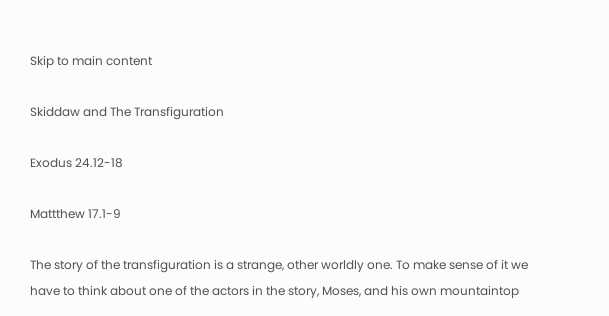Skip to main content

Skiddaw and The Transfiguration

Exodus 24.12-18

Mattthew 17.1-9

The story of the transfiguration is a strange, other worldly one. To make sense of it we have to think about one of the actors in the story, Moses, and his own mountaintop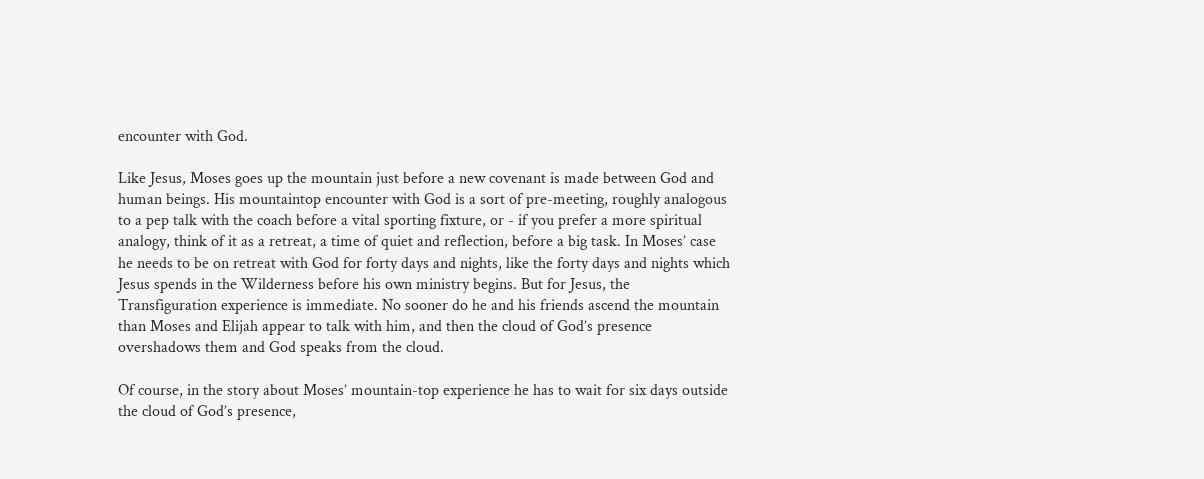encounter with God.

Like Jesus, Moses goes up the mountain just before a new covenant is made between God and human beings. His mountaintop encounter with God is a sort of pre-meeting, roughly analogous to a pep talk with the coach before a vital sporting fixture, or - if you prefer a more spiritual analogy, think of it as a retreat, a time of quiet and reflection, before a big task. In Moses’ case he needs to be on retreat with God for forty days and nights, like the forty days and nights which Jesus spends in the Wilderness before his own ministry begins. But for Jesus, the Transfiguration experience is immediate. No sooner do he and his friends ascend the mountain than Moses and Elijah appear to talk with him, and then the cloud of God’s presence overshadows them and God speaks from the cloud.

Of course, in the story about Moses’ mountain-top experience he has to wait for six days outside the cloud of God’s presence,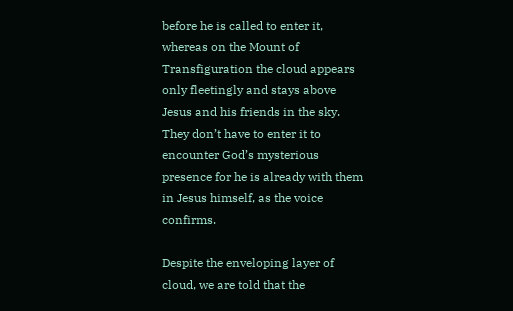before he is called to enter it, whereas on the Mount of Transfiguration the cloud appears only fleetingly and stays above Jesus and his friends in the sky. They don’t have to enter it to encounter God’s mysterious presence for he is already with them in Jesus himself, as the voice confirms.

Despite the enveloping layer of cloud, we are told that the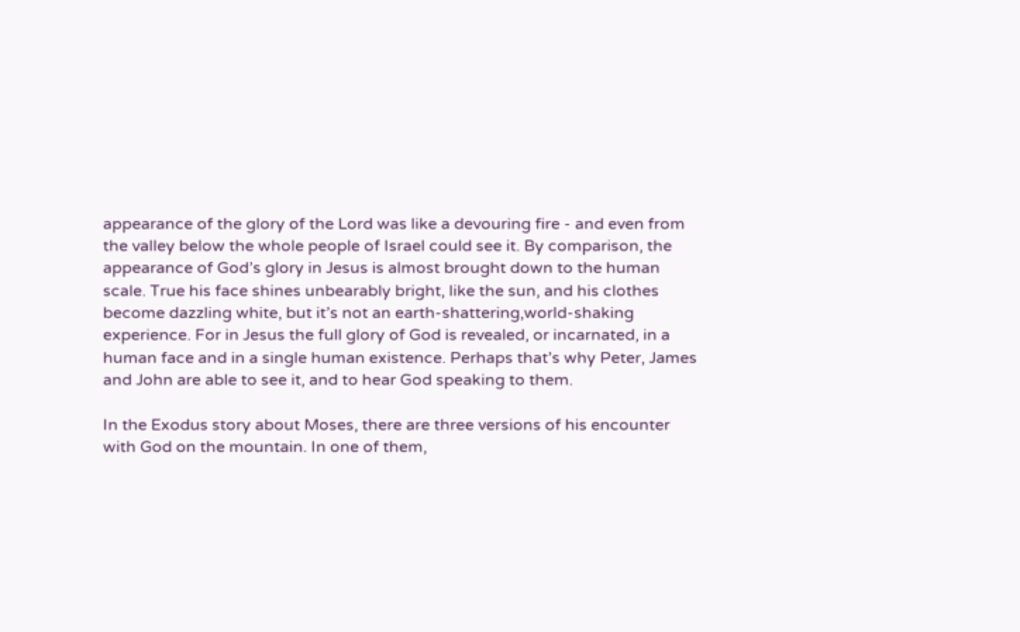appearance of the glory of the Lord was like a devouring fire - and even from the valley below the whole people of Israel could see it. By comparison, the appearance of God’s glory in Jesus is almost brought down to the human scale. True his face shines unbearably bright, like the sun, and his clothes become dazzling white, but it’s not an earth-shattering,world-shaking experience. For in Jesus the full glory of God is revealed, or incarnated, in a human face and in a single human existence. Perhaps that’s why Peter, James and John are able to see it, and to hear God speaking to them.

In the Exodus story about Moses, there are three versions of his encounter with God on the mountain. In one of them,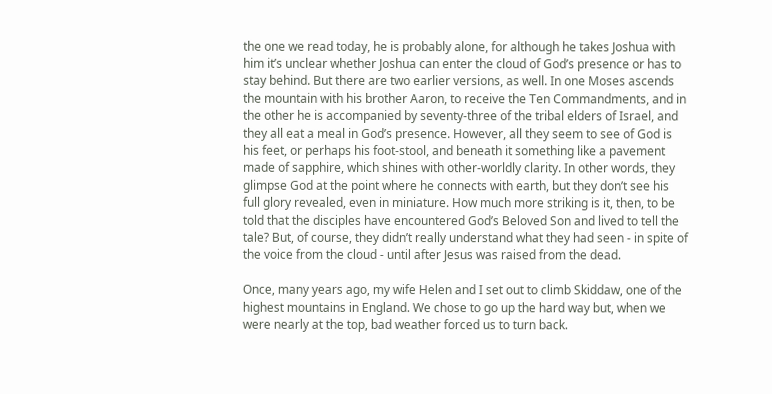the one we read today, he is probably alone, for although he takes Joshua with him it’s unclear whether Joshua can enter the cloud of God’s presence or has to stay behind. But there are two earlier versions, as well. In one Moses ascends the mountain with his brother Aaron, to receive the Ten Commandments, and in the other he is accompanied by seventy-three of the tribal elders of Israel, and they all eat a meal in God’s presence. However, all they seem to see of God is his feet, or perhaps his foot-stool, and beneath it something like a pavement made of sapphire, which shines with other-worldly clarity. In other words, they glimpse God at the point where he connects with earth, but they don’t see his full glory revealed, even in miniature. How much more striking is it, then, to be told that the disciples have encountered God’s Beloved Son and lived to tell the tale? But, of course, they didn’t really understand what they had seen - in spite of the voice from the cloud - until after Jesus was raised from the dead.

Once, many years ago, my wife Helen and I set out to climb Skiddaw, one of the highest mountains in England. We chose to go up the hard way but, when we were nearly at the top, bad weather forced us to turn back.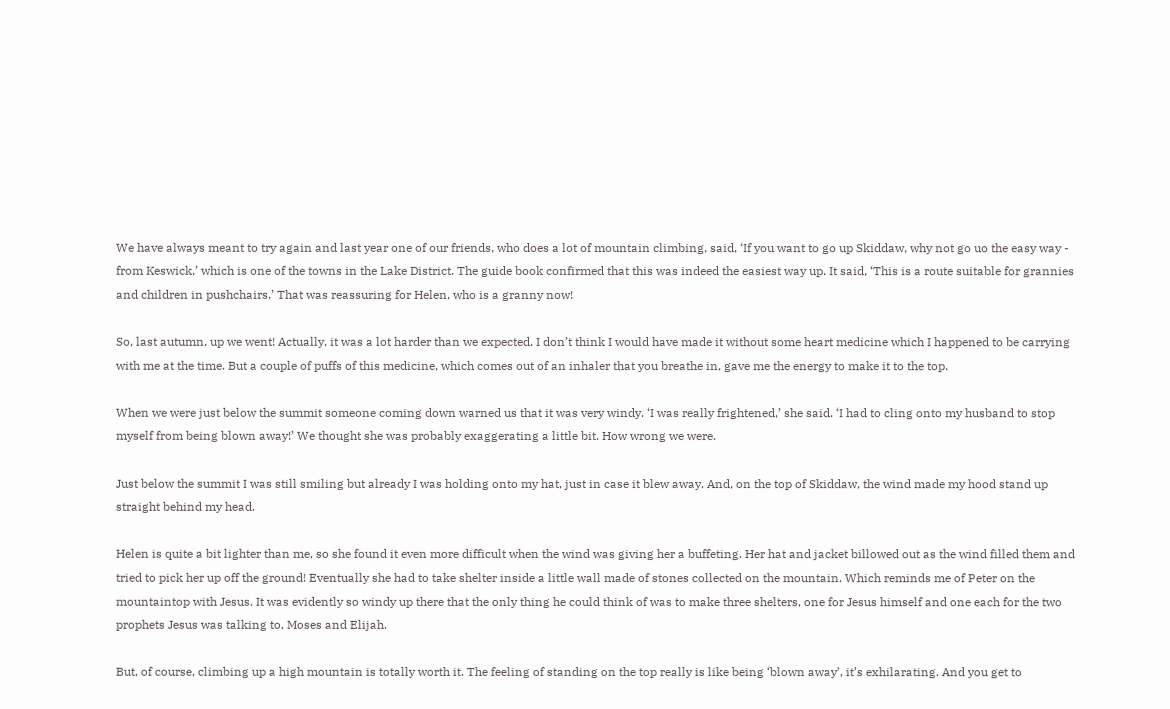We have always meant to try again and last year one of our friends, who does a lot of mountain climbing, said, ‘If you want to go up Skiddaw, why not go uo the easy way - from Keswick,’ which is one of the towns in the Lake District. The guide book confirmed that this was indeed the easiest way up. It said, ‘This is a route suitable for grannies and children in pushchairs.’ That was reassuring for Helen, who is a granny now!

So, last autumn, up we went! Actually, it was a lot harder than we expected. I don’t think I would have made it without some heart medicine which I happened to be carrying with me at the time. But a couple of puffs of this medicine, which comes out of an inhaler that you breathe in, gave me the energy to make it to the top.

When we were just below the summit someone coming down warned us that it was very windy. ‘I was really frightened,’ she said. ‘I had to cling onto my husband to stop myself from being blown away!’ We thought she was probably exaggerating a little bit. How wrong we were.

Just below the summit I was still smiling but already I was holding onto my hat, just in case it blew away. And, on the top of Skiddaw, the wind made my hood stand up straight behind my head.

Helen is quite a bit lighter than me, so she found it even more difficult when the wind was giving her a buffeting. Her hat and jacket billowed out as the wind filled them and tried to pick her up off the ground! Eventually she had to take shelter inside a little wall made of stones collected on the mountain. Which reminds me of Peter on the mountaintop with Jesus. It was evidently so windy up there that the only thing he could think of was to make three shelters, one for Jesus himself and one each for the two prophets Jesus was talking to, Moses and Elijah.

But, of course, climbing up a high mountain is totally worth it. The feeling of standing on the top really is like being ‘blown away’, it’s exhilarating. And you get to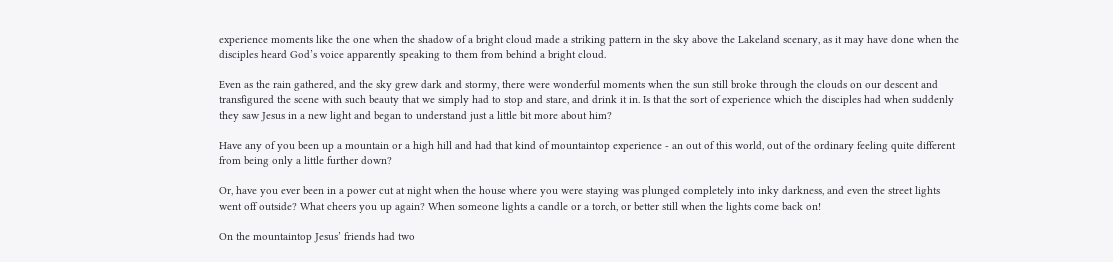experience moments like the one when the shadow of a bright cloud made a striking pattern in the sky above the Lakeland scenary, as it may have done when the disciples heard God’s voice apparently speaking to them from behind a bright cloud.

Even as the rain gathered, and the sky grew dark and stormy, there were wonderful moments when the sun still broke through the clouds on our descent and transfigured the scene with such beauty that we simply had to stop and stare, and drink it in. Is that the sort of experience which the disciples had when suddenly they saw Jesus in a new light and began to understand just a little bit more about him?

Have any of you been up a mountain or a high hill and had that kind of mountaintop experience - an out of this world, out of the ordinary feeling quite different from being only a little further down?

Or, have you ever been in a power cut at night when the house where you were staying was plunged completely into inky darkness, and even the street lights went off outside? What cheers you up again? When someone lights a candle or a torch, or better still when the lights come back on!

On the mountaintop Jesus’ friends had two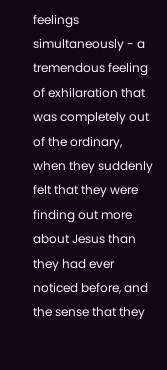feelings simultaneously - a tremendous feeling of exhilaration that was completely out of the ordinary, when they suddenly felt that they were finding out more about Jesus than they had ever noticed before, and the sense that they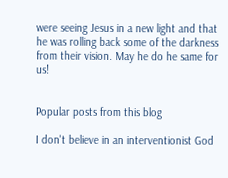were seeing Jesus in a new light and that he was rolling back some of the darkness from their vision. May he do he same for us!


Popular posts from this blog

I don't believe in an interventionist God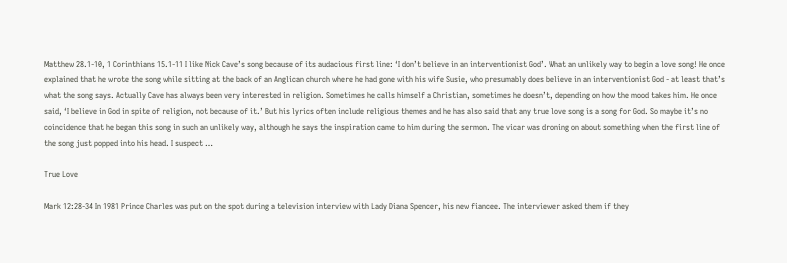Matthew 28.1-10, 1 Corinthians 15.1-11 I like Nick Cave’s song because of its audacious first line: ‘I don’t believe in an interventionist God’. What an unlikely way to begin a love song! He once explained that he wrote the song while sitting at the back of an Anglican church where he had gone with his wife Susie, who presumably does believe in an interventionist God - at least that’s what the song says. Actually Cave has always been very interested in religion. Sometimes he calls himself a Christian, sometimes he doesn’t, depending on how the mood takes him. He once said, ‘I believe in God in spite of religion, not because of it.’ But his lyrics often include religious themes and he has also said that any true love song is a song for God. So maybe it’s no coincidence that he began this song in such an unlikely way, although he says the inspiration came to him during the sermon. The vicar was droning on about something when the first line of the song just popped into his head. I suspect …

True Love

Mark 12:28-34 In 1981 Prince Charles was put on the spot during a television interview with Lady Diana Spencer, his new fiancee. The interviewer asked them if they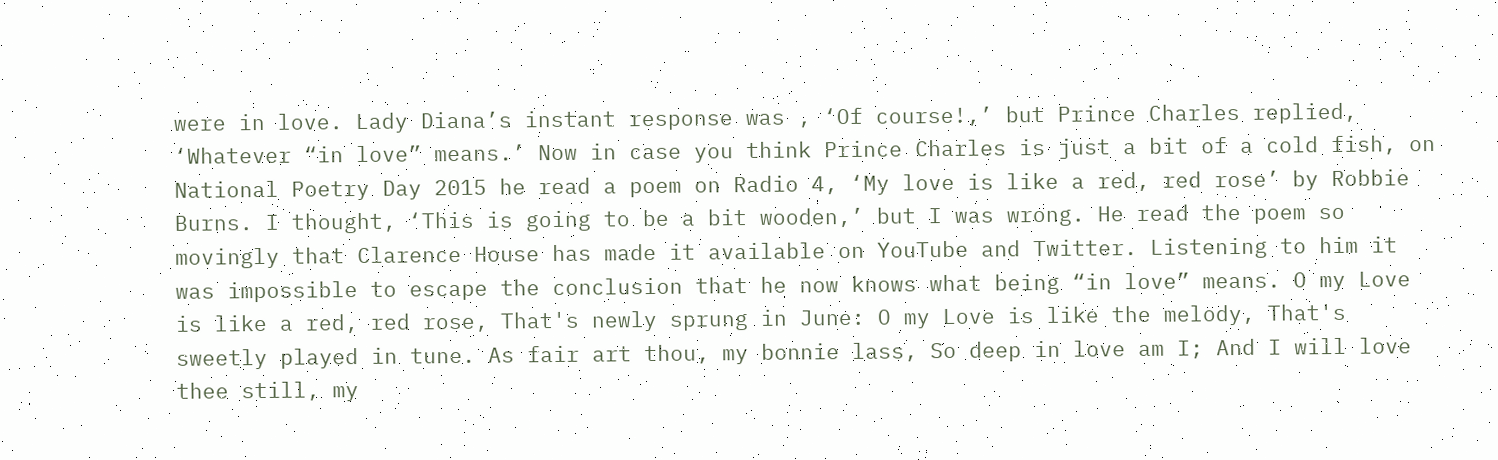were in love. Lady Diana’s instant response was , ‘Of course!,’ but Prince Charles replied, ‘Whatever “in love” means.’ Now in case you think Prince Charles is just a bit of a cold fish, on National Poetry Day 2015 he read a poem on Radio 4, ‘My love is like a red, red rose’ by Robbie Burns. I thought, ‘This is going to be a bit wooden,’ but I was wrong. He read the poem so movingly that Clarence House has made it available on YouTube and Twitter. Listening to him it was impossible to escape the conclusion that he now knows what being “in love” means. O my Love is like a red, red rose, That's newly sprung in June: O my Love is like the melody, That's sweetly played in tune. As fair art thou, my bonnie lass, So deep in love am I; And I will love thee still, my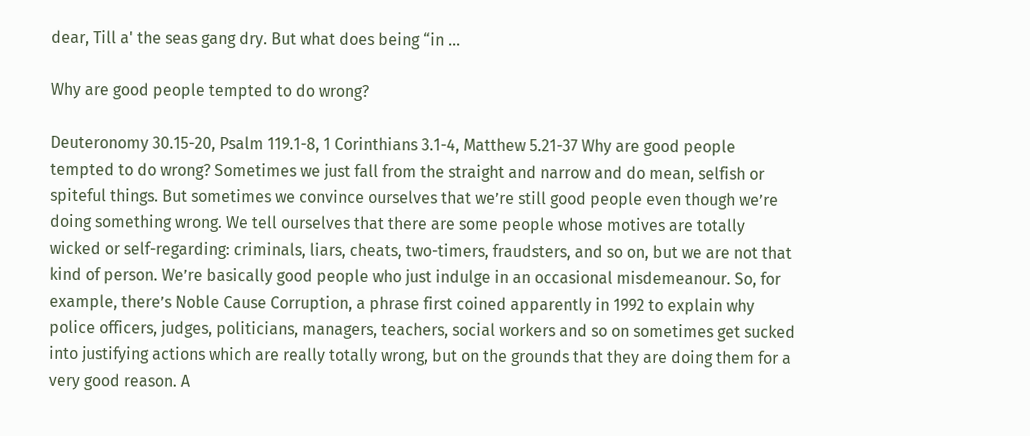dear, Till a' the seas gang dry. But what does being “in …

Why are good people tempted to do wrong?

Deuteronomy 30.15-20, Psalm 119.1-8, 1 Corinthians 3.1-4, Matthew 5.21-37 Why are good people tempted to do wrong? Sometimes we just fall from the straight and narrow and do mean, selfish or spiteful things. But sometimes we convince ourselves that we’re still good people even though we’re doing something wrong. We tell ourselves that there are some people whose motives are totally wicked or self-regarding: criminals, liars, cheats, two-timers, fraudsters, and so on, but we are not that kind of person. We’re basically good people who just indulge in an occasional misdemeanour. So, for example, there’s Noble Cause Corruption, a phrase first coined apparently in 1992 to explain why police officers, judges, politicians, managers, teachers, social workers and so on sometimes get sucked into justifying actions which are really totally wrong, but on the grounds that they are doing them for a very good reason. A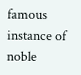famous instance of noble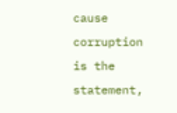cause corruption is the statement,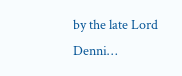by the late Lord Denni…